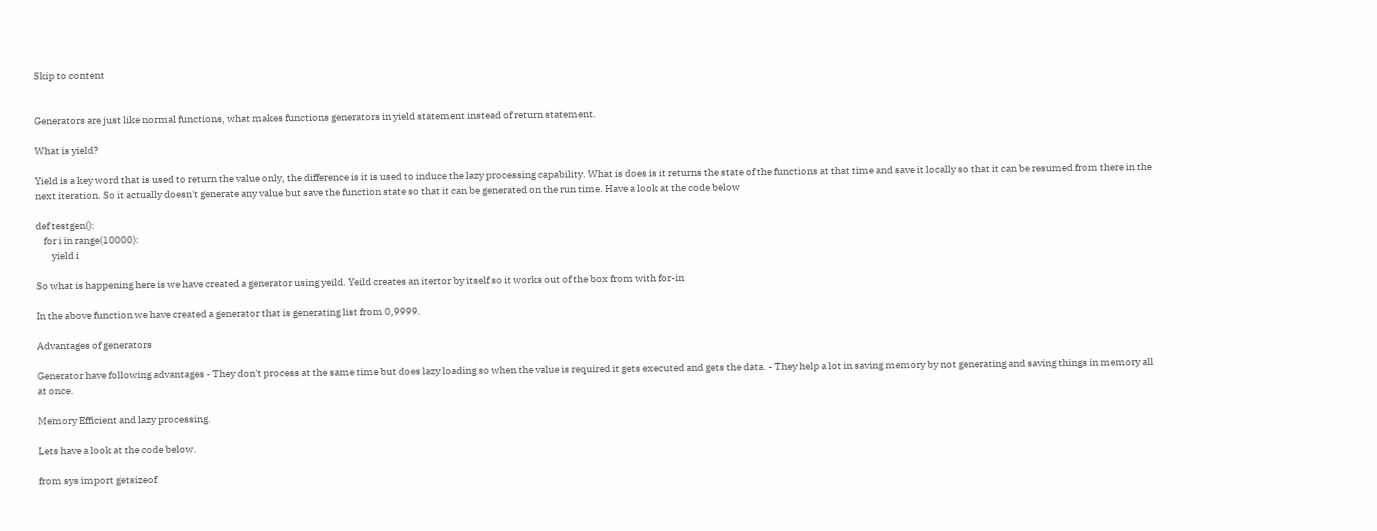Skip to content


Generators are just like normal functions, what makes functions generators in yield statement instead of return statement.

What is yield?

Yield is a key word that is used to return the value only, the difference is it is used to induce the lazy processing capability. What is does is it returns the state of the functions at that time and save it locally so that it can be resumed from there in the next iteration. So it actually doesn't generate any value but save the function state so that it can be generated on the run time. Have a look at the code below

def testgen():
    for i in range(10000):
        yield i

So what is happening here is we have created a generator using yeild. Yeild creates an itertor by itself so it works out of the box from with for-in

In the above function we have created a generator that is generating list from 0,9999.

Advantages of generators

Generator have following advantages - They don't process at the same time but does lazy loading so when the value is required it gets executed and gets the data. - They help a lot in saving memory by not generating and saving things in memory all at once.

Memory Efficient and lazy processing.

Lets have a look at the code below.

from sys import getsizeof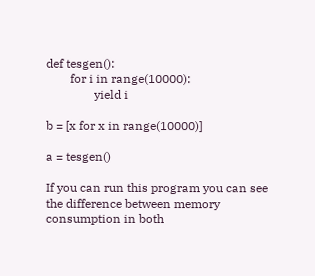def tesgen():
        for i in range(10000):
                yield i

b = [x for x in range(10000)]

a = tesgen()

If you can run this program you can see the difference between memory consumption in both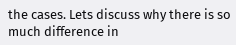the cases. Lets discuss why there is so much difference in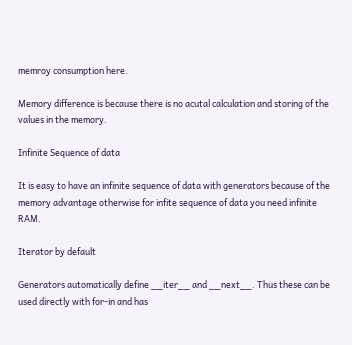memroy consumption here.

Memory difference is because there is no acutal calculation and storing of the values in the memory.

Infinite Sequence of data

It is easy to have an infinite sequence of data with generators because of the memory advantage otherwise for infite sequence of data you need infinite RAM.

Iterator by default

Generators automatically define __iter__ and __next__. Thus these can be used directly with for-in and has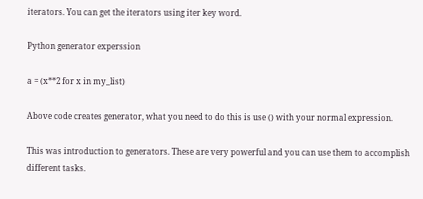iterators. You can get the iterators using iter key word.

Python generator experssion

a = (x**2 for x in my_list)

Above code creates generator, what you need to do this is use () with your normal expression.

This was introduction to generators. These are very powerful and you can use them to accomplish different tasks.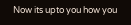Now its upto you how you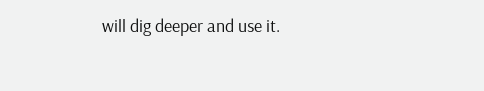will dig deeper and use it.